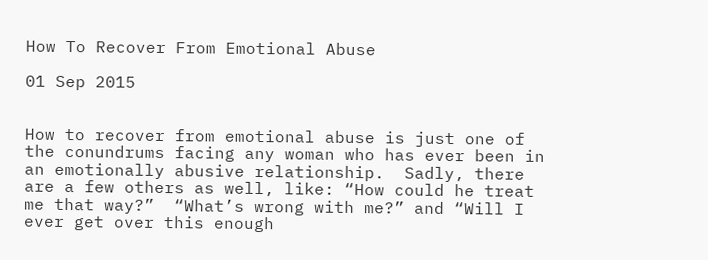How To Recover From Emotional Abuse

01 Sep 2015


How to recover from emotional abuse is just one of the conundrums facing any woman who has ever been in an emotionally abusive relationship.  Sadly, there are a few others as well, like: “How could he treat me that way?”  “What’s wrong with me?” and “Will I ever get over this enough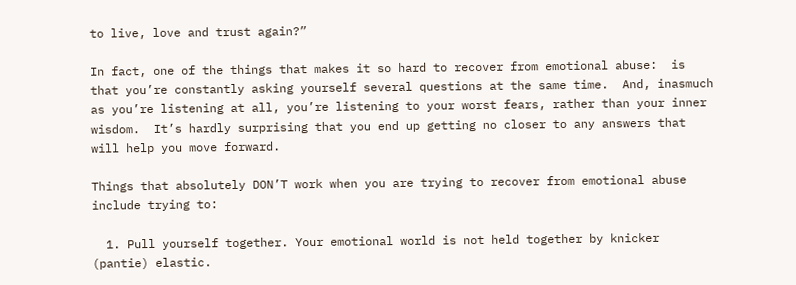to live, love and trust again?”

In fact, one of the things that makes it so hard to recover from emotional abuse:  is that you’re constantly asking yourself several questions at the same time.  And, inasmuch as you’re listening at all, you’re listening to your worst fears, rather than your inner wisdom.  It’s hardly surprising that you end up getting no closer to any answers that will help you move forward.

Things that absolutely DON’T work when you are trying to recover from emotional abuse include trying to:

  1. Pull yourself together. Your emotional world is not held together by knicker (pantie) elastic.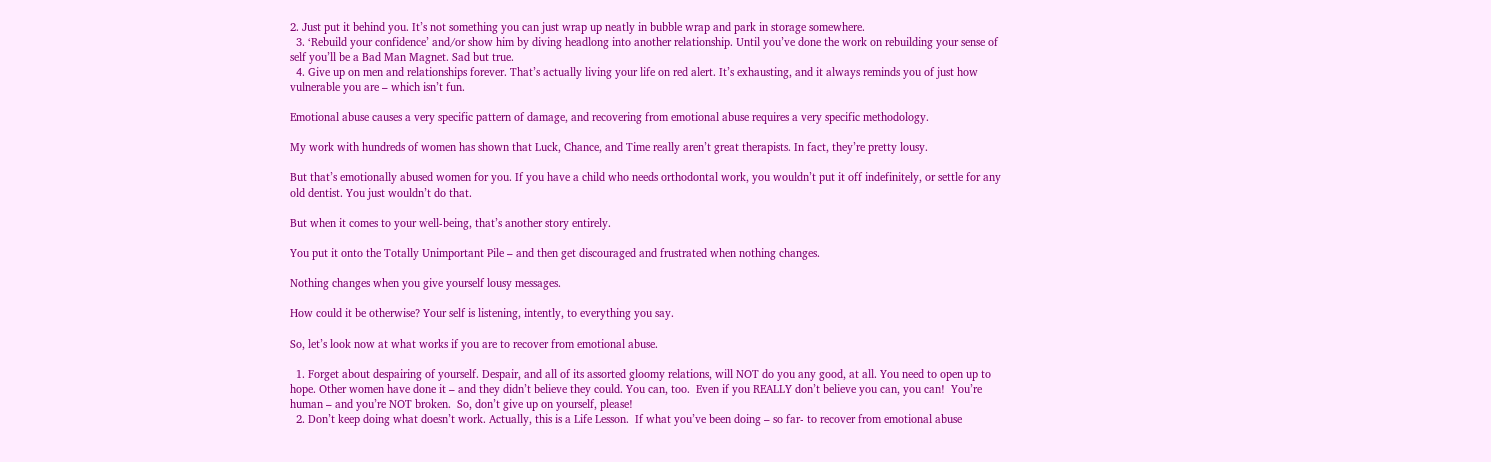2. Just put it behind you. It’s not something you can just wrap up neatly in bubble wrap and park in storage somewhere.
  3. ‘Rebuild your confidence’ and/or show him by diving headlong into another relationship. Until you’ve done the work on rebuilding your sense of self you’ll be a Bad Man Magnet. Sad but true.
  4. Give up on men and relationships forever. That’s actually living your life on red alert. It’s exhausting, and it always reminds you of just how vulnerable you are – which isn’t fun.

Emotional abuse causes a very specific pattern of damage, and recovering from emotional abuse requires a very specific methodology.

My work with hundreds of women has shown that Luck, Chance, and Time really aren’t great therapists. In fact, they’re pretty lousy.

But that’s emotionally abused women for you. If you have a child who needs orthodontal work, you wouldn’t put it off indefinitely, or settle for any old dentist. You just wouldn’t do that.

But when it comes to your well-being, that’s another story entirely.

You put it onto the Totally Unimportant Pile – and then get discouraged and frustrated when nothing changes.

Nothing changes when you give yourself lousy messages.

How could it be otherwise? Your self is listening, intently, to everything you say.

So, let’s look now at what works if you are to recover from emotional abuse.

  1. Forget about despairing of yourself. Despair, and all of its assorted gloomy relations, will NOT do you any good, at all. You need to open up to hope. Other women have done it – and they didn’t believe they could. You can, too.  Even if you REALLY don’t believe you can, you can!  You’re human – and you’re NOT broken.  So, don’t give up on yourself, please!
  2. Don’t keep doing what doesn’t work. Actually, this is a Life Lesson.  If what you’ve been doing – so far- to recover from emotional abuse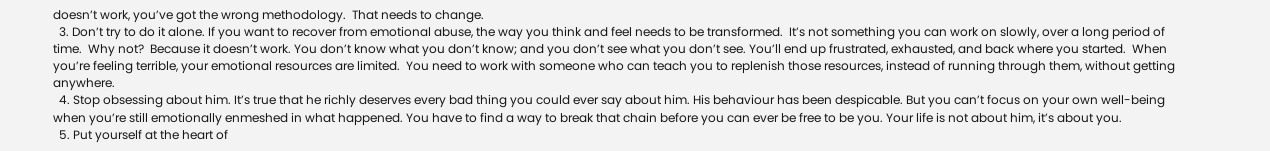doesn’t work, you’ve got the wrong methodology.  That needs to change.
  3. Don’t try to do it alone. If you want to recover from emotional abuse, the way you think and feel needs to be transformed.  It’s not something you can work on slowly, over a long period of time.  Why not?  Because it doesn’t work. You don’t know what you don’t know; and you don’t see what you don’t see. You’ll end up frustrated, exhausted, and back where you started.  When you’re feeling terrible, your emotional resources are limited.  You need to work with someone who can teach you to replenish those resources, instead of running through them, without getting anywhere.
  4. Stop obsessing about him. It’s true that he richly deserves every bad thing you could ever say about him. His behaviour has been despicable. But you can’t focus on your own well-being when you’re still emotionally enmeshed in what happened. You have to find a way to break that chain before you can ever be free to be you. Your life is not about him, it’s about you.
  5. Put yourself at the heart of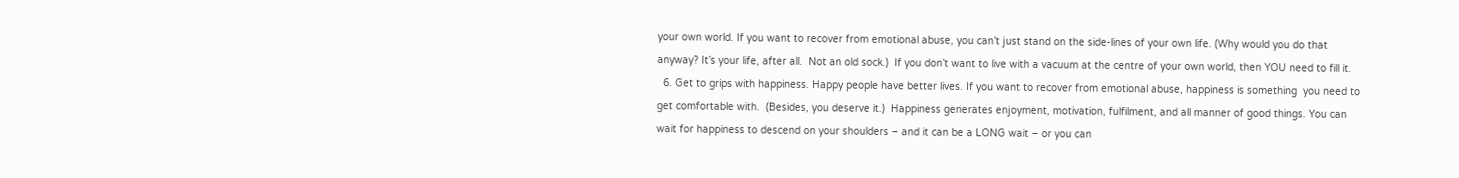your own world. If you want to recover from emotional abuse, you can’t just stand on the side-lines of your own life. (Why would you do that anyway? It’s your life, after all.  Not an old sock.)  If you don’t want to live with a vacuum at the centre of your own world, then YOU need to fill it.
  6. Get to grips with happiness. Happy people have better lives. If you want to recover from emotional abuse, happiness is something  you need to get comfortable with.  (Besides, you deserve it.)  Happiness generates enjoyment, motivation, fulfilment, and all manner of good things. You can wait for happiness to descend on your shoulders – and it can be a LONG wait – or you can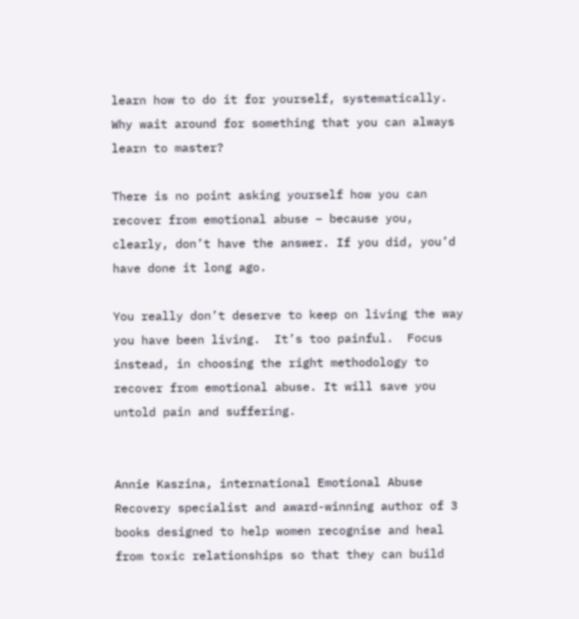learn how to do it for yourself, systematically. Why wait around for something that you can always learn to master?

There is no point asking yourself how you can recover from emotional abuse – because you, clearly, don’t have the answer. If you did, you’d have done it long ago.

You really don’t deserve to keep on living the way you have been living.  It’s too painful.  Focus instead, in choosing the right methodology to recover from emotional abuse. It will save you untold pain and suffering.


Annie Kaszina, international Emotional Abuse Recovery specialist and award-winning author of 3 books designed to help women recognise and heal from toxic relationships so that they can build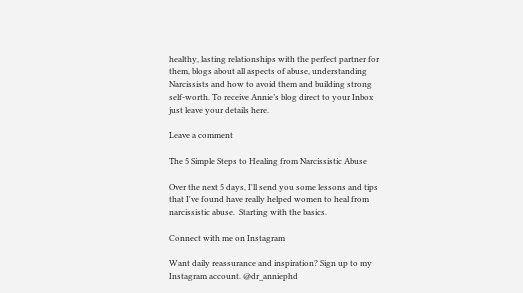healthy, lasting relationships with the perfect partner for them, blogs about all aspects of abuse, understanding Narcissists and how to avoid them and building strong self-worth. To receive Annie’s blog direct to your Inbox just leave your details here.

Leave a comment

The 5 Simple Steps to Healing from Narcissistic Abuse

Over the next 5 days, I'll send you some lessons and tips that I've found have really helped women to heal from narcissistic abuse.  Starting with the basics.

Connect with me on Instagram

Want daily reassurance and inspiration? Sign up to my Instagram account. @dr_anniephd